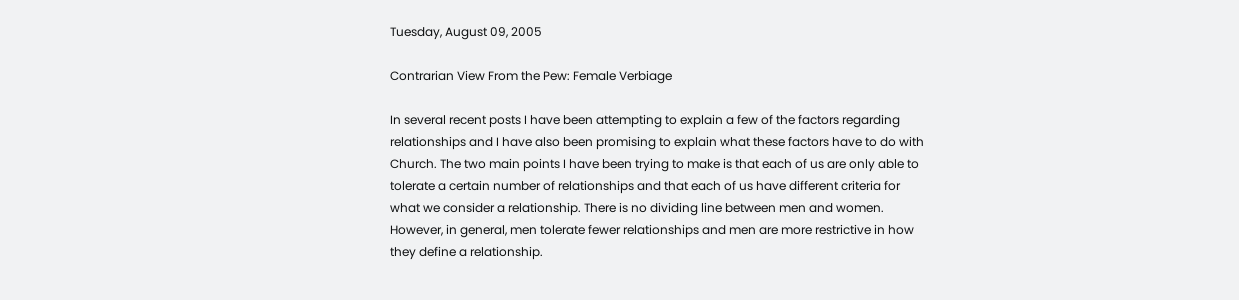Tuesday, August 09, 2005

Contrarian View From the Pew: Female Verbiage

In several recent posts I have been attempting to explain a few of the factors regarding relationships and I have also been promising to explain what these factors have to do with Church. The two main points I have been trying to make is that each of us are only able to tolerate a certain number of relationships and that each of us have different criteria for what we consider a relationship. There is no dividing line between men and women. However, in general, men tolerate fewer relationships and men are more restrictive in how they define a relationship.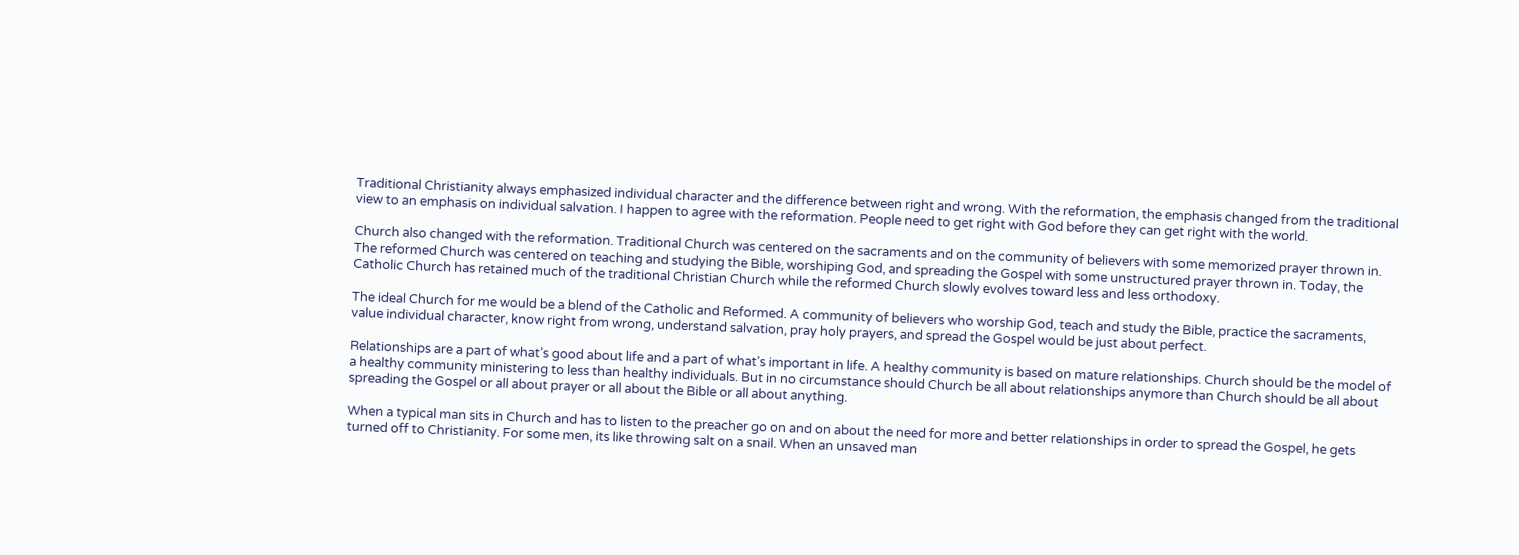Traditional Christianity always emphasized individual character and the difference between right and wrong. With the reformation, the emphasis changed from the traditional view to an emphasis on individual salvation. I happen to agree with the reformation. People need to get right with God before they can get right with the world.

Church also changed with the reformation. Traditional Church was centered on the sacraments and on the community of believers with some memorized prayer thrown in. The reformed Church was centered on teaching and studying the Bible, worshiping God, and spreading the Gospel with some unstructured prayer thrown in. Today, the Catholic Church has retained much of the traditional Christian Church while the reformed Church slowly evolves toward less and less orthodoxy.

The ideal Church for me would be a blend of the Catholic and Reformed. A community of believers who worship God, teach and study the Bible, practice the sacraments, value individual character, know right from wrong, understand salvation, pray holy prayers, and spread the Gospel would be just about perfect.

Relationships are a part of what’s good about life and a part of what’s important in life. A healthy community is based on mature relationships. Church should be the model of a healthy community ministering to less than healthy individuals. But in no circumstance should Church be all about relationships anymore than Church should be all about spreading the Gospel or all about prayer or all about the Bible or all about anything.

When a typical man sits in Church and has to listen to the preacher go on and on about the need for more and better relationships in order to spread the Gospel, he gets turned off to Christianity. For some men, its like throwing salt on a snail. When an unsaved man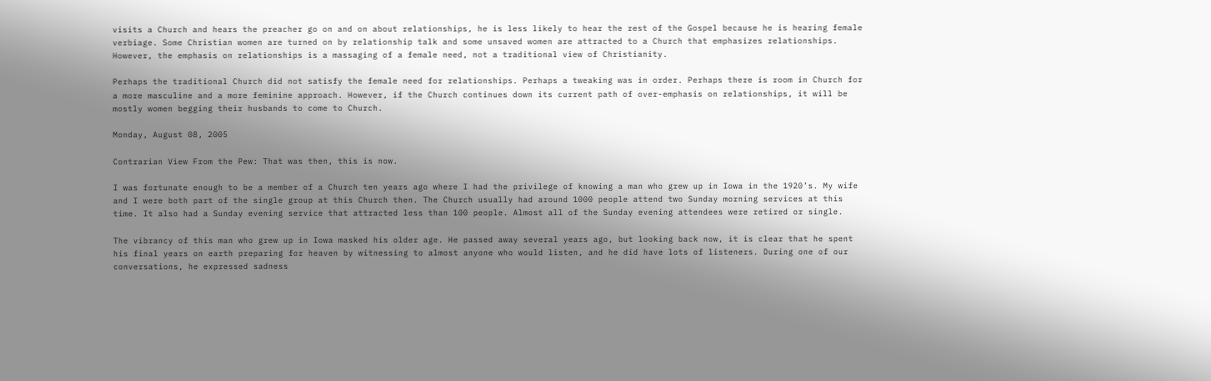visits a Church and hears the preacher go on and on about relationships, he is less likely to hear the rest of the Gospel because he is hearing female verbiage. Some Christian women are turned on by relationship talk and some unsaved women are attracted to a Church that emphasizes relationships. However, the emphasis on relationships is a massaging of a female need, not a traditional view of Christianity.

Perhaps the traditional Church did not satisfy the female need for relationships. Perhaps a tweaking was in order. Perhaps there is room in Church for a more masculine and a more feminine approach. However, if the Church continues down its current path of over-emphasis on relationships, it will be mostly women begging their husbands to come to Church.

Monday, August 08, 2005

Contrarian View From the Pew: That was then, this is now.

I was fortunate enough to be a member of a Church ten years ago where I had the privilege of knowing a man who grew up in Iowa in the 1920’s. My wife and I were both part of the single group at this Church then. The Church usually had around 1000 people attend two Sunday morning services at this time. It also had a Sunday evening service that attracted less than 100 people. Almost all of the Sunday evening attendees were retired or single.

The vibrancy of this man who grew up in Iowa masked his older age. He passed away several years ago, but looking back now, it is clear that he spent his final years on earth preparing for heaven by witnessing to almost anyone who would listen, and he did have lots of listeners. During one of our conversations, he expressed sadness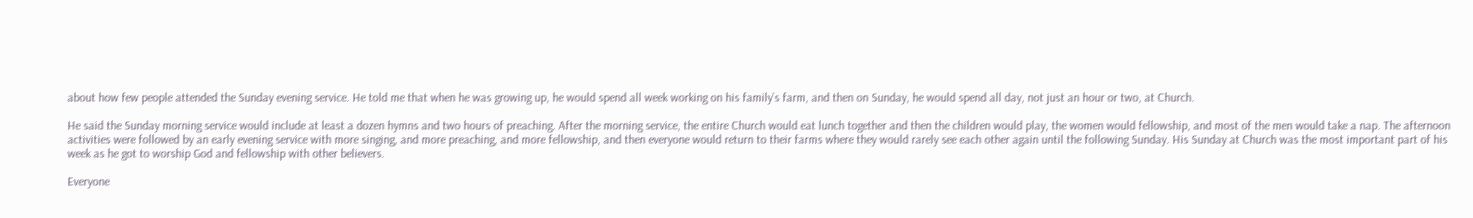about how few people attended the Sunday evening service. He told me that when he was growing up, he would spend all week working on his family’s farm, and then on Sunday, he would spend all day, not just an hour or two, at Church.

He said the Sunday morning service would include at least a dozen hymns and two hours of preaching. After the morning service, the entire Church would eat lunch together and then the children would play, the women would fellowship, and most of the men would take a nap. The afternoon activities were followed by an early evening service with more singing, and more preaching, and more fellowship, and then everyone would return to their farms where they would rarely see each other again until the following Sunday. His Sunday at Church was the most important part of his week as he got to worship God and fellowship with other believers.

Everyone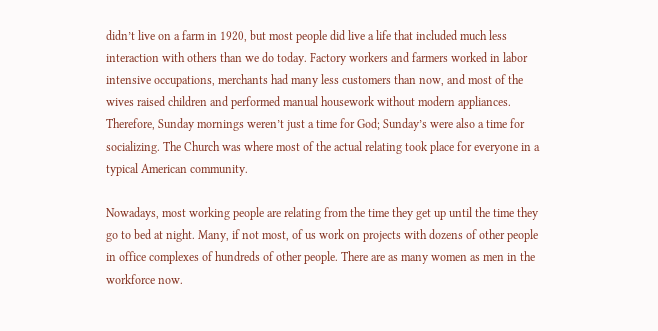didn’t live on a farm in 1920, but most people did live a life that included much less interaction with others than we do today. Factory workers and farmers worked in labor intensive occupations, merchants had many less customers than now, and most of the wives raised children and performed manual housework without modern appliances. Therefore, Sunday mornings weren’t just a time for God; Sunday’s were also a time for socializing. The Church was where most of the actual relating took place for everyone in a typical American community.

Nowadays, most working people are relating from the time they get up until the time they go to bed at night. Many, if not most, of us work on projects with dozens of other people in office complexes of hundreds of other people. There are as many women as men in the workforce now.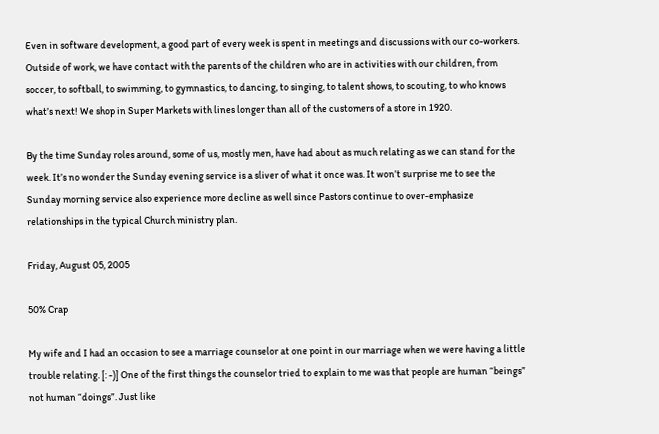Even in software development, a good part of every week is spent in meetings and discussions with our co-workers. Outside of work, we have contact with the parents of the children who are in activities with our children, from soccer, to softball, to swimming, to gymnastics, to dancing, to singing, to talent shows, to scouting, to who knows what’s next! We shop in Super Markets with lines longer than all of the customers of a store in 1920.

By the time Sunday roles around, some of us, mostly men, have had about as much relating as we can stand for the week. It’s no wonder the Sunday evening service is a sliver of what it once was. It won’t surprise me to see the Sunday morning service also experience more decline as well since Pastors continue to over-emphasize relationships in the typical Church ministry plan.

Friday, August 05, 2005

50% Crap

My wife and I had an occasion to see a marriage counselor at one point in our marriage when we were having a little trouble relating. [: -)] One of the first things the counselor tried to explain to me was that people are human “beings” not human “doings”. Just like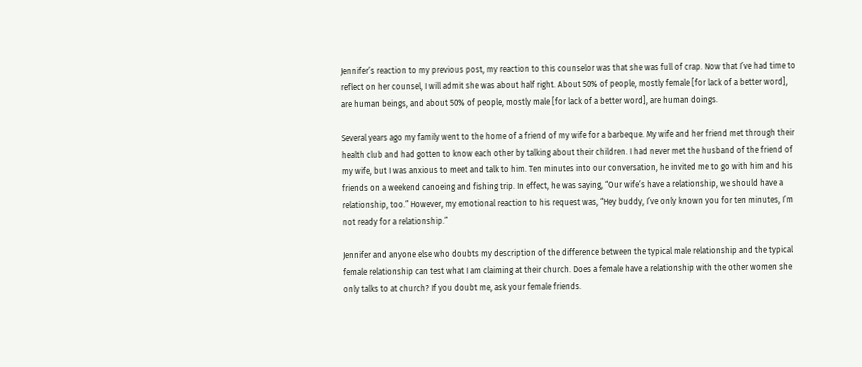Jennifer’s reaction to my previous post, my reaction to this counselor was that she was full of crap. Now that I’ve had time to reflect on her counsel, I will admit she was about half right. About 50% of people, mostly female [for lack of a better word], are human beings, and about 50% of people, mostly male [for lack of a better word], are human doings.

Several years ago my family went to the home of a friend of my wife for a barbeque. My wife and her friend met through their health club and had gotten to know each other by talking about their children. I had never met the husband of the friend of my wife, but I was anxious to meet and talk to him. Ten minutes into our conversation, he invited me to go with him and his friends on a weekend canoeing and fishing trip. In effect, he was saying, “Our wife’s have a relationship, we should have a relationship, too.” However, my emotional reaction to his request was, “Hey buddy, I’ve only known you for ten minutes, I’m not ready for a relationship.”

Jennifer and anyone else who doubts my description of the difference between the typical male relationship and the typical female relationship can test what I am claiming at their church. Does a female have a relationship with the other women she only talks to at church? If you doubt me, ask your female friends.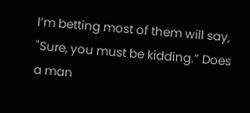I’m betting most of them will say, "Sure, you must be kidding.” Does a man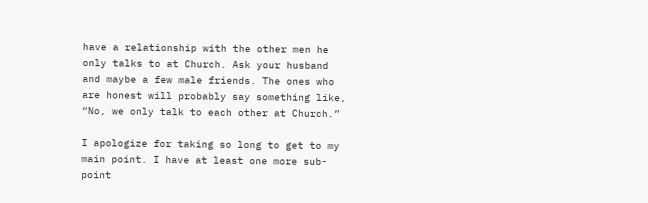have a relationship with the other men he only talks to at Church. Ask your husband and maybe a few male friends. The ones who are honest will probably say something like, “No, we only talk to each other at Church.”

I apologize for taking so long to get to my main point. I have at least one more sub-point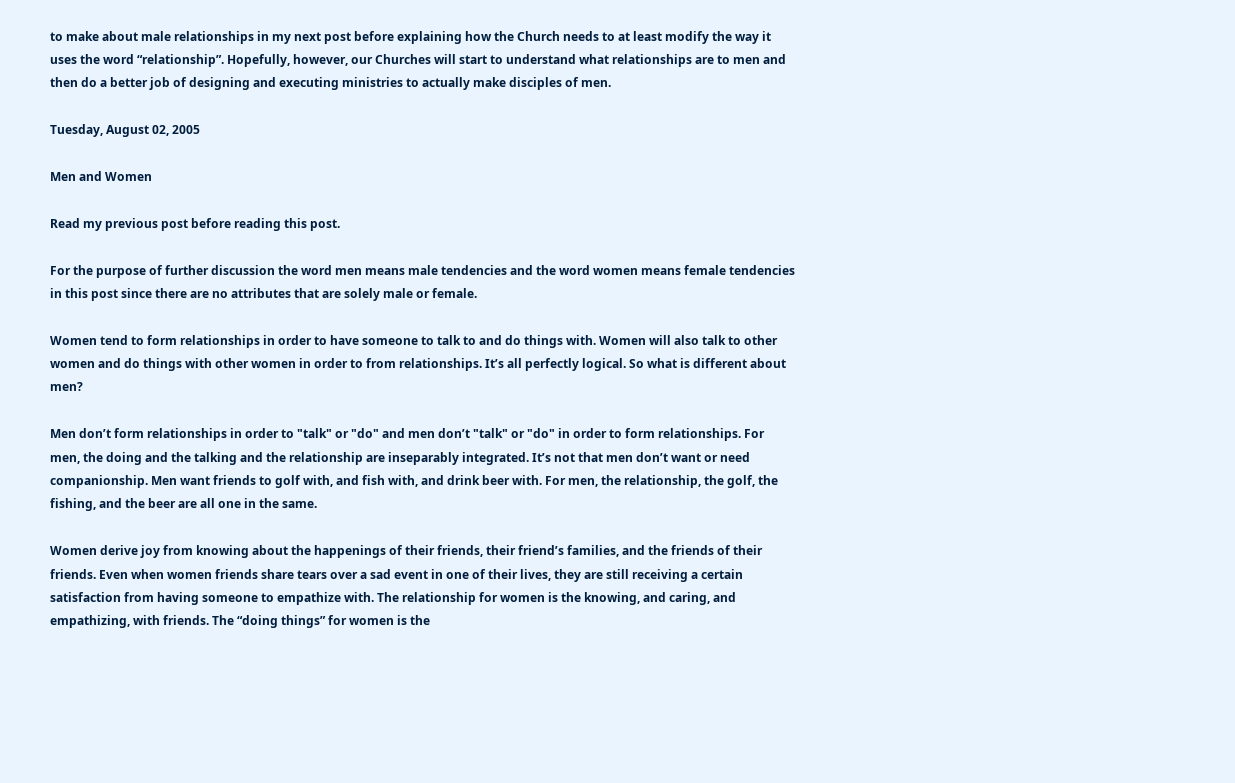to make about male relationships in my next post before explaining how the Church needs to at least modify the way it uses the word “relationship”. Hopefully, however, our Churches will start to understand what relationships are to men and then do a better job of designing and executing ministries to actually make disciples of men.

Tuesday, August 02, 2005

Men and Women

Read my previous post before reading this post.

For the purpose of further discussion the word men means male tendencies and the word women means female tendencies in this post since there are no attributes that are solely male or female.

Women tend to form relationships in order to have someone to talk to and do things with. Women will also talk to other women and do things with other women in order to from relationships. It’s all perfectly logical. So what is different about men?

Men don’t form relationships in order to "talk" or "do" and men don’t "talk" or "do" in order to form relationships. For men, the doing and the talking and the relationship are inseparably integrated. It’s not that men don’t want or need companionship. Men want friends to golf with, and fish with, and drink beer with. For men, the relationship, the golf, the fishing, and the beer are all one in the same.

Women derive joy from knowing about the happenings of their friends, their friend’s families, and the friends of their friends. Even when women friends share tears over a sad event in one of their lives, they are still receiving a certain satisfaction from having someone to empathize with. The relationship for women is the knowing, and caring, and empathizing, with friends. The “doing things” for women is the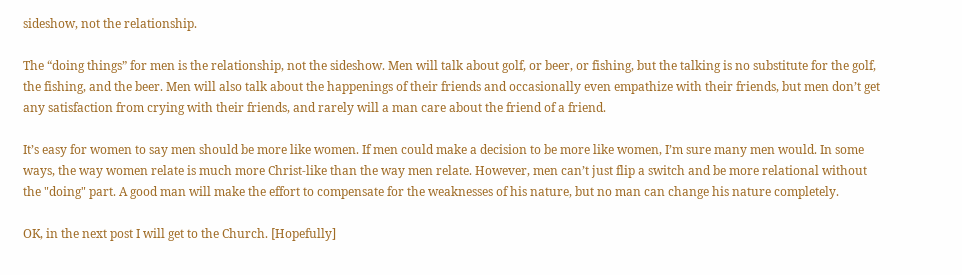sideshow, not the relationship.

The “doing things” for men is the relationship, not the sideshow. Men will talk about golf, or beer, or fishing, but the talking is no substitute for the golf, the fishing, and the beer. Men will also talk about the happenings of their friends and occasionally even empathize with their friends, but men don’t get any satisfaction from crying with their friends, and rarely will a man care about the friend of a friend.

It’s easy for women to say men should be more like women. If men could make a decision to be more like women, I’m sure many men would. In some ways, the way women relate is much more Christ-like than the way men relate. However, men can’t just flip a switch and be more relational without the "doing" part. A good man will make the effort to compensate for the weaknesses of his nature, but no man can change his nature completely.

OK, in the next post I will get to the Church. [Hopefully]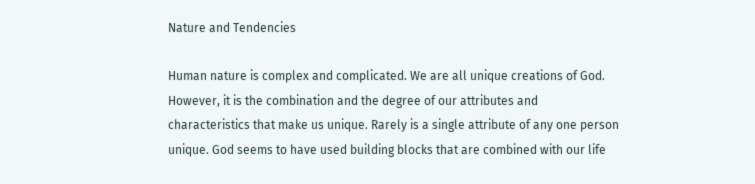Nature and Tendencies

Human nature is complex and complicated. We are all unique creations of God. However, it is the combination and the degree of our attributes and characteristics that make us unique. Rarely is a single attribute of any one person unique. God seems to have used building blocks that are combined with our life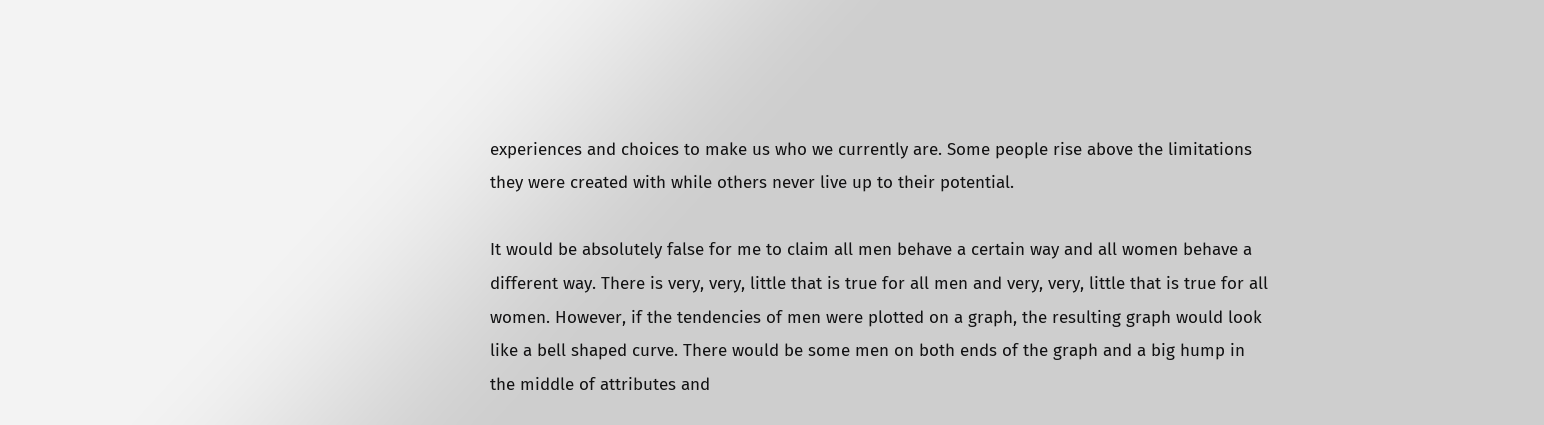experiences and choices to make us who we currently are. Some people rise above the limitations they were created with while others never live up to their potential.

It would be absolutely false for me to claim all men behave a certain way and all women behave a different way. There is very, very, little that is true for all men and very, very, little that is true for all women. However, if the tendencies of men were plotted on a graph, the resulting graph would look like a bell shaped curve. There would be some men on both ends of the graph and a big hump in the middle of attributes and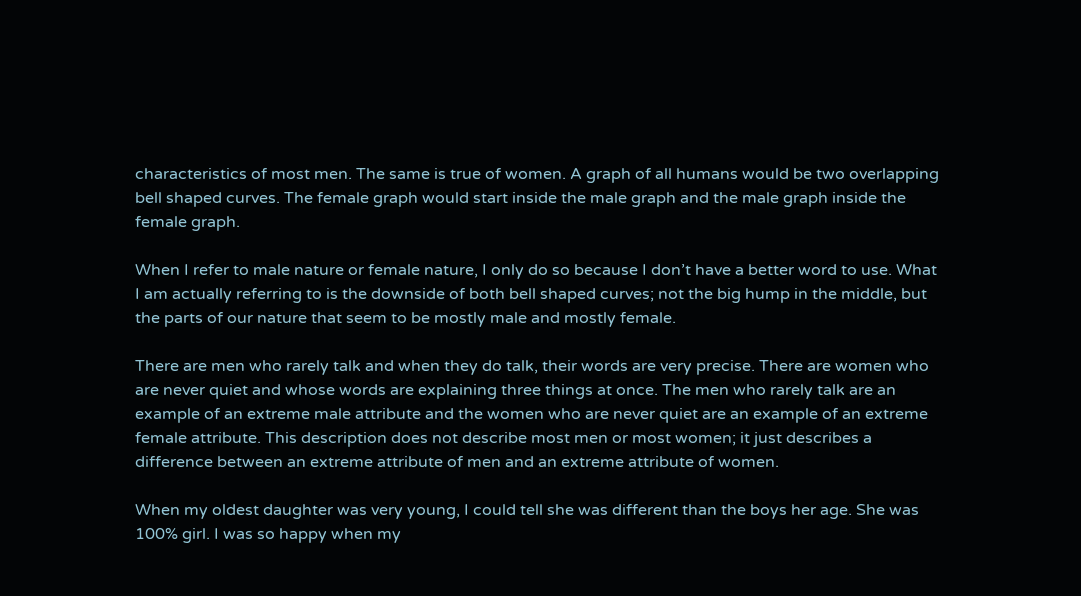characteristics of most men. The same is true of women. A graph of all humans would be two overlapping bell shaped curves. The female graph would start inside the male graph and the male graph inside the female graph.

When I refer to male nature or female nature, I only do so because I don’t have a better word to use. What I am actually referring to is the downside of both bell shaped curves; not the big hump in the middle, but the parts of our nature that seem to be mostly male and mostly female.

There are men who rarely talk and when they do talk, their words are very precise. There are women who are never quiet and whose words are explaining three things at once. The men who rarely talk are an example of an extreme male attribute and the women who are never quiet are an example of an extreme female attribute. This description does not describe most men or most women; it just describes a difference between an extreme attribute of men and an extreme attribute of women.

When my oldest daughter was very young, I could tell she was different than the boys her age. She was 100% girl. I was so happy when my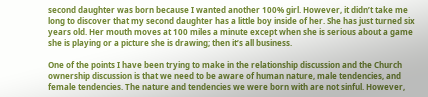second daughter was born because I wanted another 100% girl. However, it didn’t take me long to discover that my second daughter has a little boy inside of her. She has just turned six years old. Her mouth moves at 100 miles a minute except when she is serious about a game she is playing or a picture she is drawing; then it’s all business.

One of the points I have been trying to make in the relationship discussion and the Church ownership discussion is that we need to be aware of human nature, male tendencies, and female tendencies. The nature and tendencies we were born with are not sinful. However,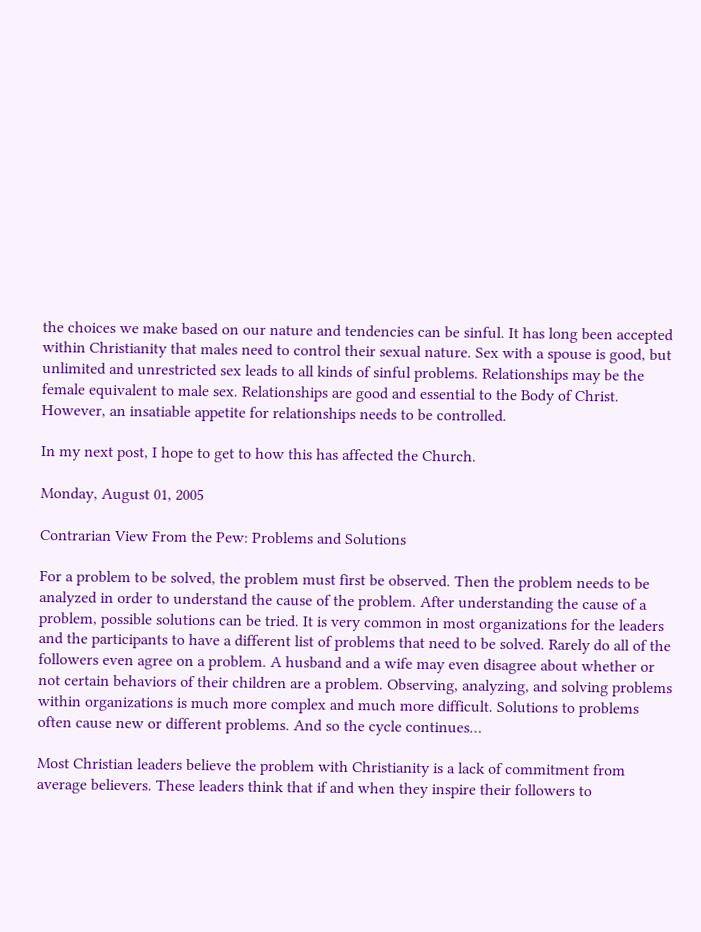the choices we make based on our nature and tendencies can be sinful. It has long been accepted within Christianity that males need to control their sexual nature. Sex with a spouse is good, but unlimited and unrestricted sex leads to all kinds of sinful problems. Relationships may be the female equivalent to male sex. Relationships are good and essential to the Body of Christ. However, an insatiable appetite for relationships needs to be controlled.

In my next post, I hope to get to how this has affected the Church.

Monday, August 01, 2005

Contrarian View From the Pew: Problems and Solutions

For a problem to be solved, the problem must first be observed. Then the problem needs to be analyzed in order to understand the cause of the problem. After understanding the cause of a problem, possible solutions can be tried. It is very common in most organizations for the leaders and the participants to have a different list of problems that need to be solved. Rarely do all of the followers even agree on a problem. A husband and a wife may even disagree about whether or not certain behaviors of their children are a problem. Observing, analyzing, and solving problems within organizations is much more complex and much more difficult. Solutions to problems often cause new or different problems. And so the cycle continues…

Most Christian leaders believe the problem with Christianity is a lack of commitment from average believers. These leaders think that if and when they inspire their followers to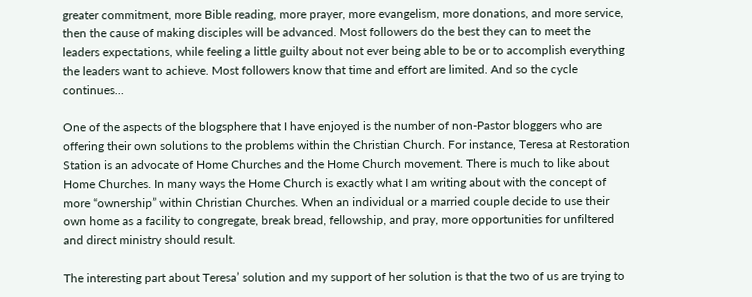greater commitment, more Bible reading, more prayer, more evangelism, more donations, and more service, then the cause of making disciples will be advanced. Most followers do the best they can to meet the leaders expectations, while feeling a little guilty about not ever being able to be or to accomplish everything the leaders want to achieve. Most followers know that time and effort are limited. And so the cycle continues…

One of the aspects of the blogsphere that I have enjoyed is the number of non-Pastor bloggers who are offering their own solutions to the problems within the Christian Church. For instance, Teresa at Restoration Station is an advocate of Home Churches and the Home Church movement. There is much to like about Home Churches. In many ways the Home Church is exactly what I am writing about with the concept of more “ownership” within Christian Churches. When an individual or a married couple decide to use their own home as a facility to congregate, break bread, fellowship, and pray, more opportunities for unfiltered and direct ministry should result.

The interesting part about Teresa’ solution and my support of her solution is that the two of us are trying to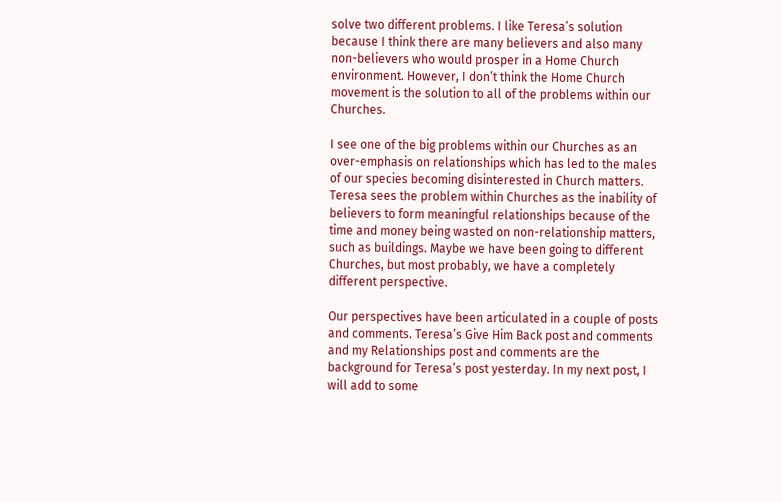solve two different problems. I like Teresa’s solution because I think there are many believers and also many non-believers who would prosper in a Home Church environment. However, I don’t think the Home Church movement is the solution to all of the problems within our Churches.

I see one of the big problems within our Churches as an over-emphasis on relationships which has led to the males of our species becoming disinterested in Church matters. Teresa sees the problem within Churches as the inability of believers to form meaningful relationships because of the time and money being wasted on non-relationship matters, such as buildings. Maybe we have been going to different Churches, but most probably, we have a completely different perspective.

Our perspectives have been articulated in a couple of posts and comments. Teresa’s Give Him Back post and comments and my Relationships post and comments are the background for Teresa’s post yesterday. In my next post, I will add to some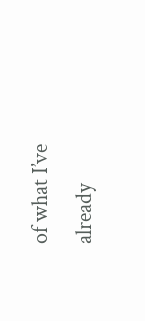of what I’ve already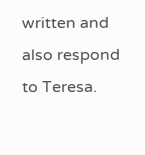written and also respond to Teresa.